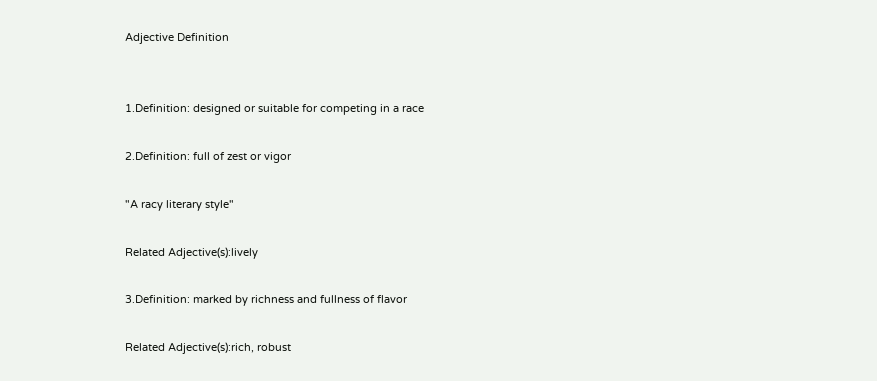Adjective Definition


1.Definition: designed or suitable for competing in a race

2.Definition: full of zest or vigor

"A racy literary style"

Related Adjective(s):lively

3.Definition: marked by richness and fullness of flavor

Related Adjective(s):rich, robust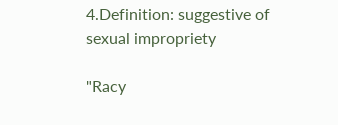4.Definition: suggestive of sexual impropriety

"Racy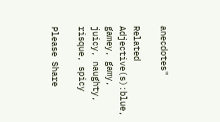anecdotes"

Related Adjective(s):blue, gamey, gamy, juicy, naughty, risque, spicy

Please Share